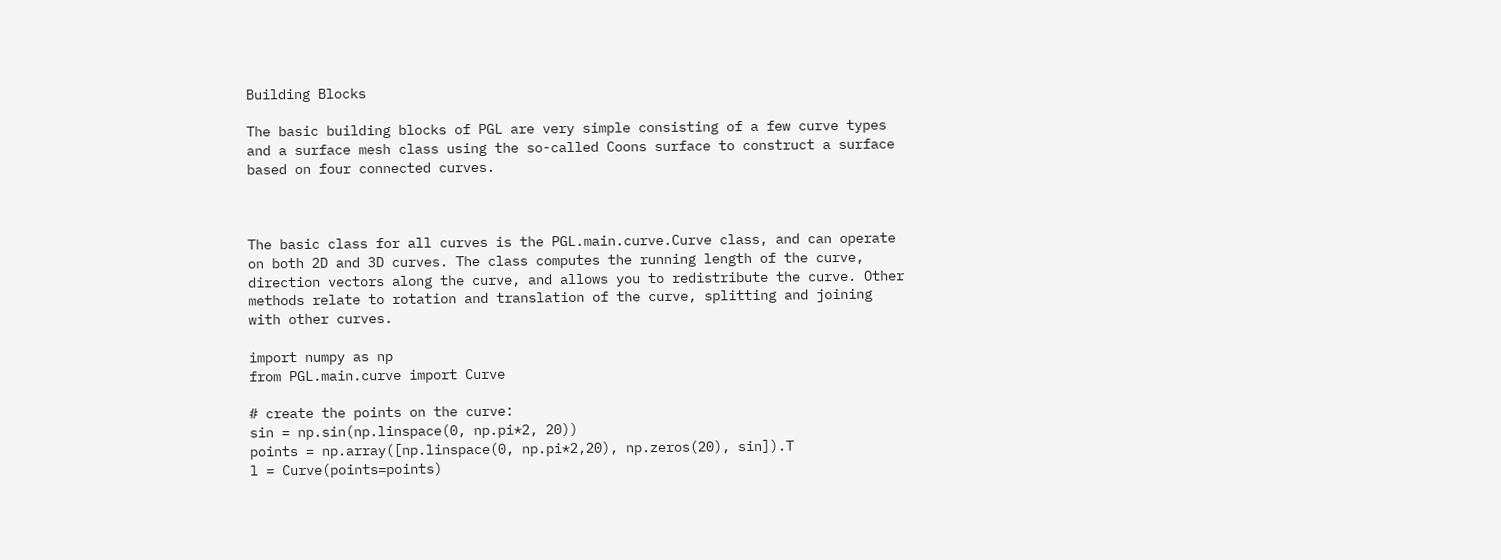Building Blocks

The basic building blocks of PGL are very simple consisting of a few curve types and a surface mesh class using the so-called Coons surface to construct a surface based on four connected curves.



The basic class for all curves is the PGL.main.curve.Curve class, and can operate on both 2D and 3D curves. The class computes the running length of the curve, direction vectors along the curve, and allows you to redistribute the curve. Other methods relate to rotation and translation of the curve, splitting and joining with other curves.

import numpy as np
from PGL.main.curve import Curve

# create the points on the curve:
sin = np.sin(np.linspace(0, np.pi*2, 20))
points = np.array([np.linspace(0, np.pi*2,20), np.zeros(20), sin]).T
l = Curve(points=points)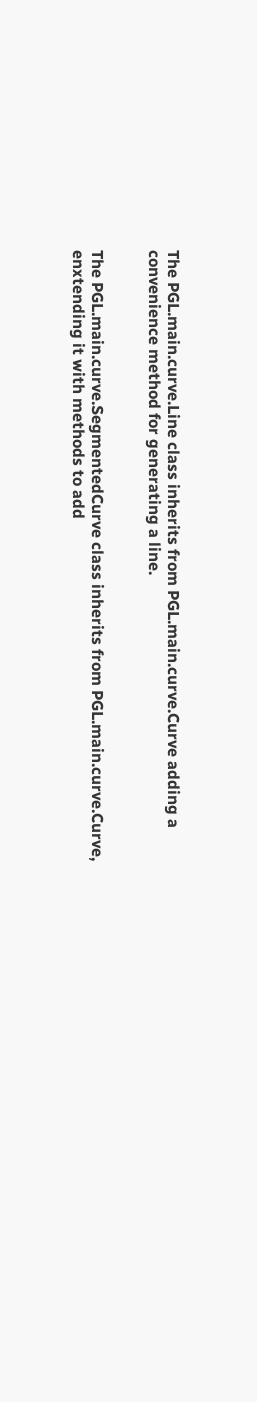The PGL.main.curve.Line class inherits from PGL.main.curve.Curve adding a convenience method for generating a line.


The PGL.main.curve.SegmentedCurve class inherits from PGL.main.curve.Curve, enxtending it with methods to add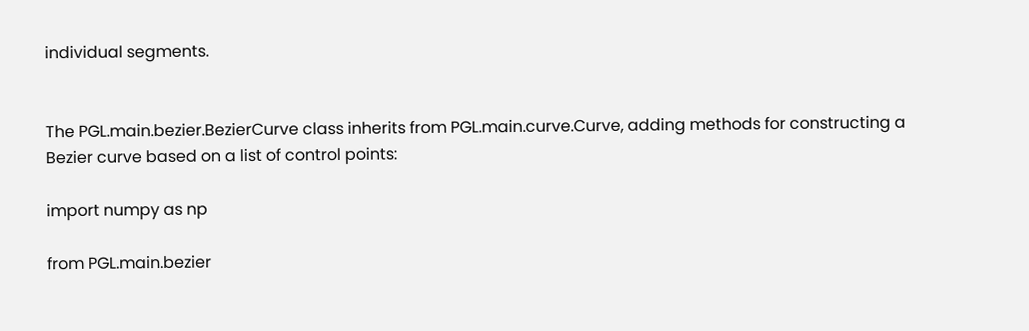individual segments.


The PGL.main.bezier.BezierCurve class inherits from PGL.main.curve.Curve, adding methods for constructing a Bezier curve based on a list of control points:

import numpy as np

from PGL.main.bezier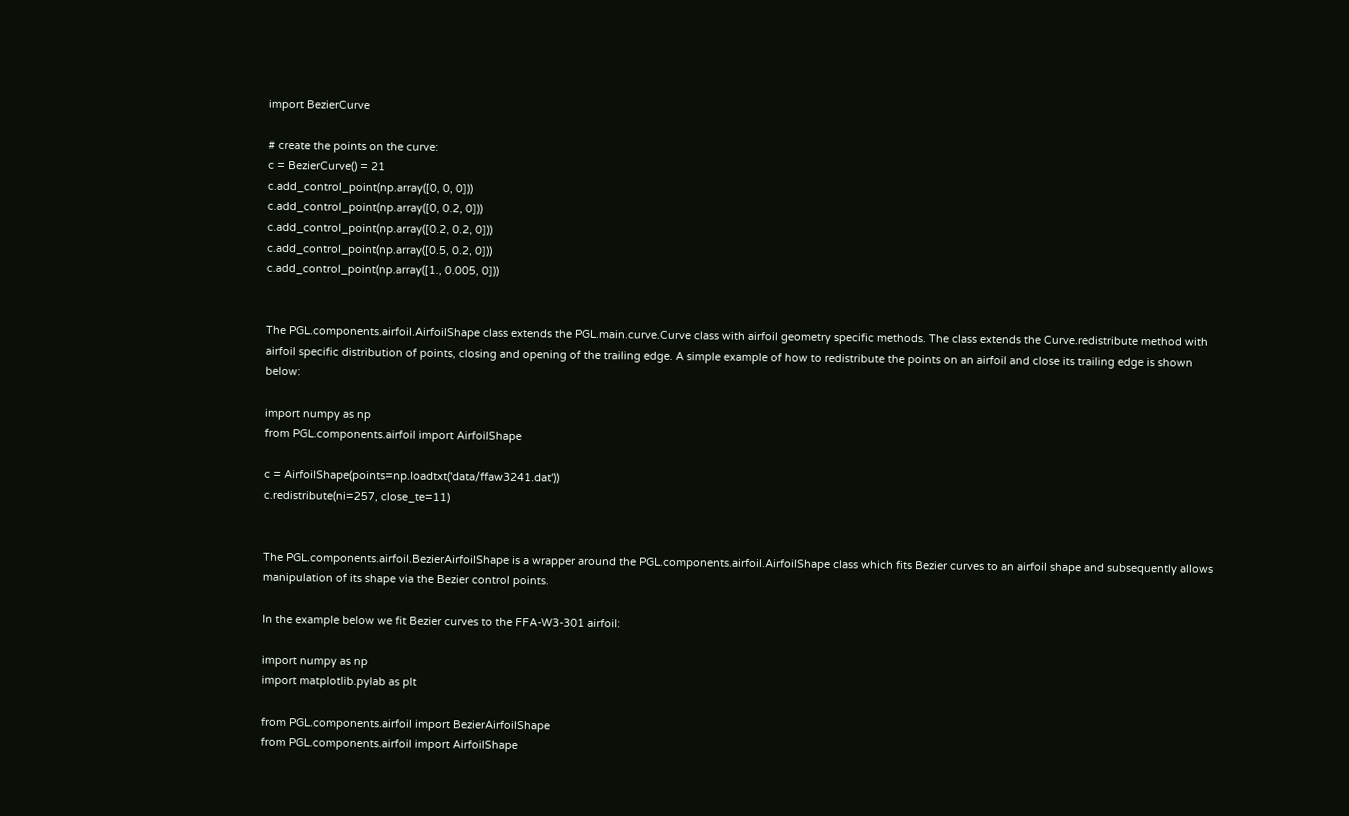import BezierCurve

# create the points on the curve:
c = BezierCurve() = 21
c.add_control_point(np.array([0, 0, 0]))
c.add_control_point(np.array([0, 0.2, 0]))
c.add_control_point(np.array([0.2, 0.2, 0]))
c.add_control_point(np.array([0.5, 0.2, 0]))
c.add_control_point(np.array([1., 0.005, 0]))


The PGL.components.airfoil.AirfoilShape class extends the PGL.main.curve.Curve class with airfoil geometry specific methods. The class extends the Curve.redistribute method with airfoil specific distribution of points, closing and opening of the trailing edge. A simple example of how to redistribute the points on an airfoil and close its trailing edge is shown below:

import numpy as np
from PGL.components.airfoil import AirfoilShape

c = AirfoilShape(points=np.loadtxt('data/ffaw3241.dat'))
c.redistribute(ni=257, close_te=11)


The PGL.components.airfoil.BezierAirfoilShape is a wrapper around the PGL.components.airfoil.AirfoilShape class which fits Bezier curves to an airfoil shape and subsequently allows manipulation of its shape via the Bezier control points.

In the example below we fit Bezier curves to the FFA-W3-301 airfoil:

import numpy as np
import matplotlib.pylab as plt

from PGL.components.airfoil import BezierAirfoilShape
from PGL.components.airfoil import AirfoilShape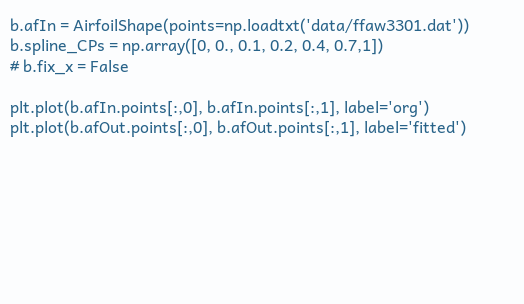b.afIn = AirfoilShape(points=np.loadtxt('data/ffaw3301.dat'))
b.spline_CPs = np.array([0, 0., 0.1, 0.2, 0.4, 0.7,1])
# b.fix_x = False

plt.plot(b.afIn.points[:,0], b.afIn.points[:,1], label='org')
plt.plot(b.afOut.points[:,0], b.afOut.points[:,1], label='fitted')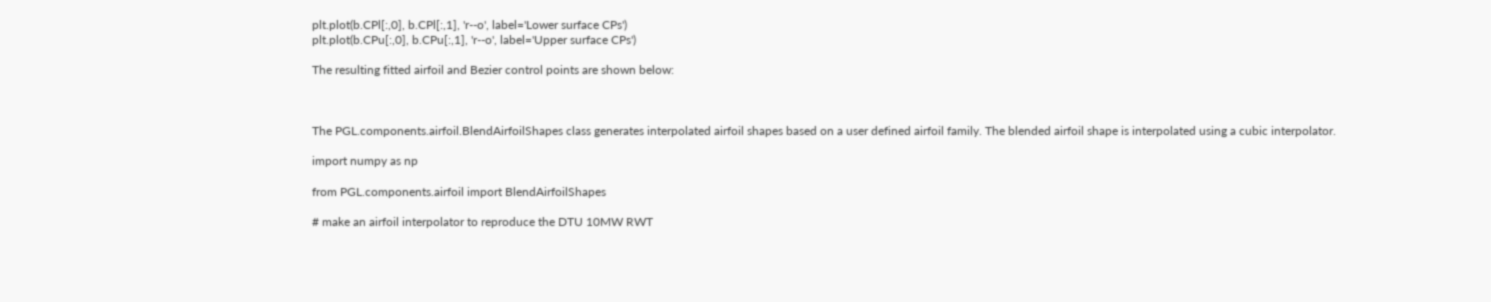plt.plot(b.CPl[:,0], b.CPl[:,1], 'r--o', label='Lower surface CPs')
plt.plot(b.CPu[:,0], b.CPu[:,1], 'r--o', label='Upper surface CPs')

The resulting fitted airfoil and Bezier control points are shown below:



The PGL.components.airfoil.BlendAirfoilShapes class generates interpolated airfoil shapes based on a user defined airfoil family. The blended airfoil shape is interpolated using a cubic interpolator.

import numpy as np

from PGL.components.airfoil import BlendAirfoilShapes

# make an airfoil interpolator to reproduce the DTU 10MW RWT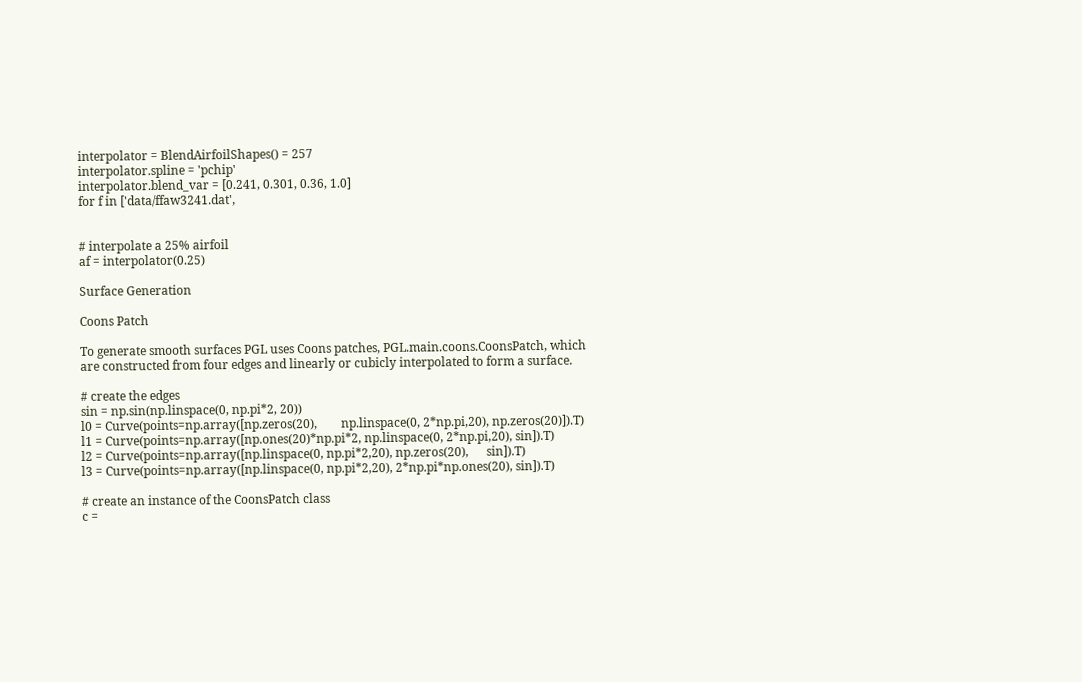interpolator = BlendAirfoilShapes() = 257
interpolator.spline = 'pchip'
interpolator.blend_var = [0.241, 0.301, 0.36, 1.0]
for f in ['data/ffaw3241.dat',


# interpolate a 25% airfoil
af = interpolator(0.25)

Surface Generation

Coons Patch

To generate smooth surfaces PGL uses Coons patches, PGL.main.coons.CoonsPatch, which are constructed from four edges and linearly or cubicly interpolated to form a surface.

# create the edges
sin = np.sin(np.linspace(0, np.pi*2, 20))
l0 = Curve(points=np.array([np.zeros(20),        np.linspace(0, 2*np.pi,20), np.zeros(20)]).T)
l1 = Curve(points=np.array([np.ones(20)*np.pi*2, np.linspace(0, 2*np.pi,20), sin]).T)
l2 = Curve(points=np.array([np.linspace(0, np.pi*2,20), np.zeros(20),      sin]).T)
l3 = Curve(points=np.array([np.linspace(0, np.pi*2,20), 2*np.pi*np.ones(20), sin]).T)

# create an instance of the CoonsPatch class
c =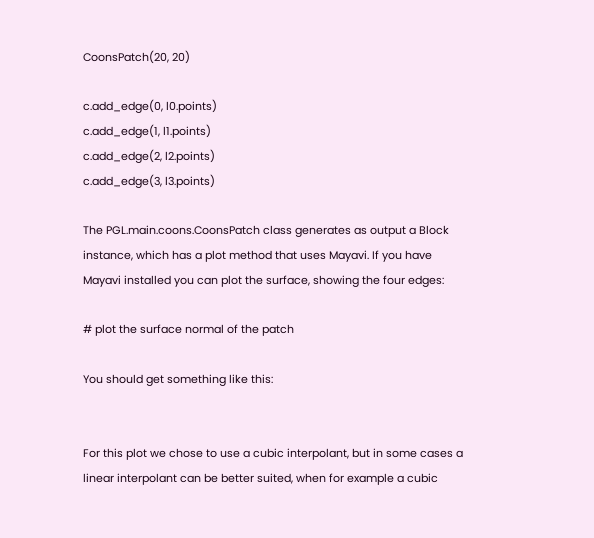CoonsPatch(20, 20)

c.add_edge(0, l0.points)
c.add_edge(1, l1.points)
c.add_edge(2, l2.points)
c.add_edge(3, l3.points)

The PGL.main.coons.CoonsPatch class generates as output a Block instance, which has a plot method that uses Mayavi. If you have Mayavi installed you can plot the surface, showing the four edges:

# plot the surface normal of the patch

You should get something like this:


For this plot we chose to use a cubic interpolant, but in some cases a linear interpolant can be better suited, when for example a cubic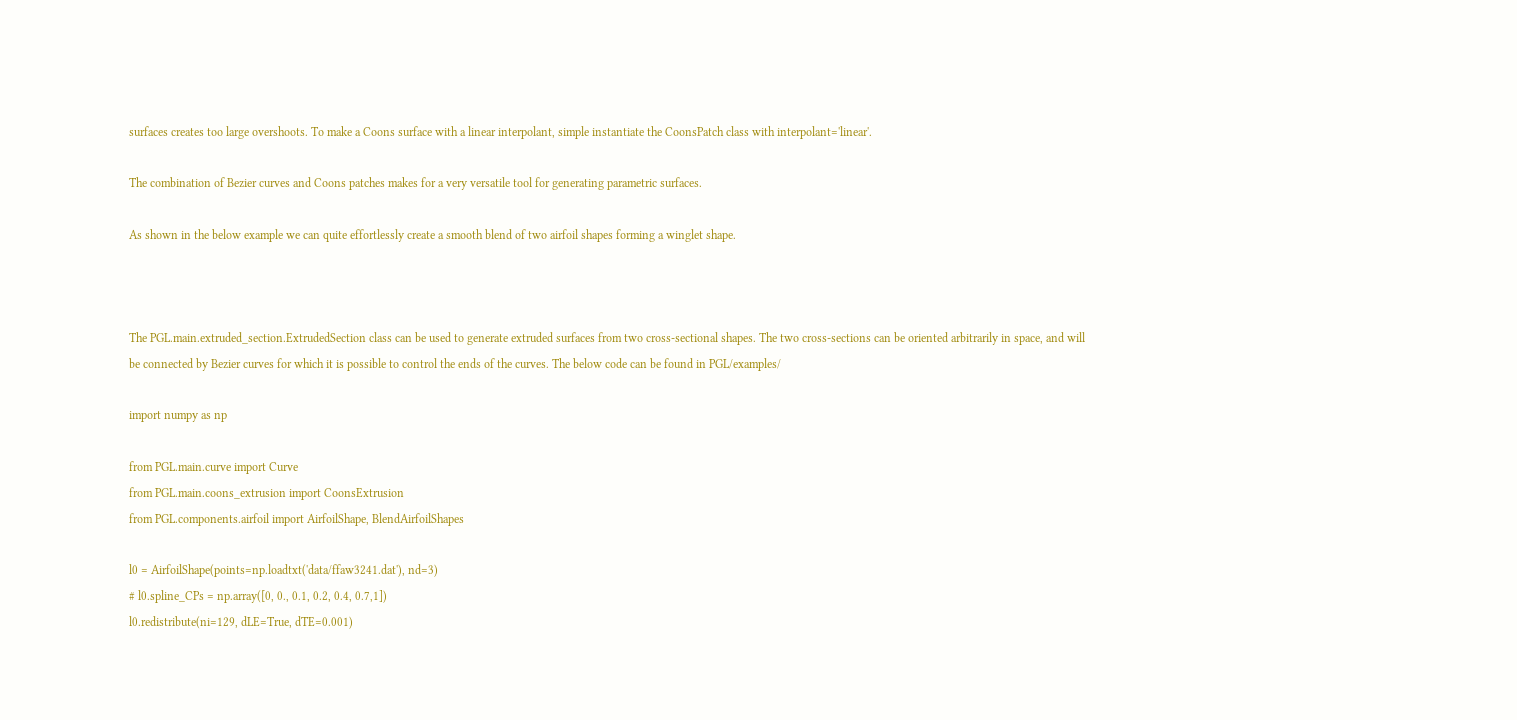surfaces creates too large overshoots. To make a Coons surface with a linear interpolant, simple instantiate the CoonsPatch class with interpolant='linear'.

The combination of Bezier curves and Coons patches makes for a very versatile tool for generating parametric surfaces.

As shown in the below example we can quite effortlessly create a smooth blend of two airfoil shapes forming a winglet shape.



The PGL.main.extruded_section.ExtrudedSection class can be used to generate extruded surfaces from two cross-sectional shapes. The two cross-sections can be oriented arbitrarily in space, and will be connected by Bezier curves for which it is possible to control the ends of the curves. The below code can be found in PGL/examples/

import numpy as np

from PGL.main.curve import Curve
from PGL.main.coons_extrusion import CoonsExtrusion
from PGL.components.airfoil import AirfoilShape, BlendAirfoilShapes

l0 = AirfoilShape(points=np.loadtxt('data/ffaw3241.dat'), nd=3)
# l0.spline_CPs = np.array([0, 0., 0.1, 0.2, 0.4, 0.7,1])
l0.redistribute(ni=129, dLE=True, dTE=0.001)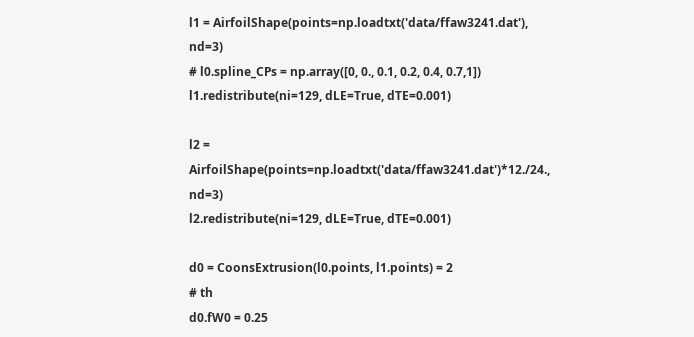l1 = AirfoilShape(points=np.loadtxt('data/ffaw3241.dat'), nd=3)
# l0.spline_CPs = np.array([0, 0., 0.1, 0.2, 0.4, 0.7,1])
l1.redistribute(ni=129, dLE=True, dTE=0.001)

l2 = AirfoilShape(points=np.loadtxt('data/ffaw3241.dat')*12./24., nd=3)
l2.redistribute(ni=129, dLE=True, dTE=0.001)

d0 = CoonsExtrusion(l0.points, l1.points) = 2
# th
d0.fW0 = 0.25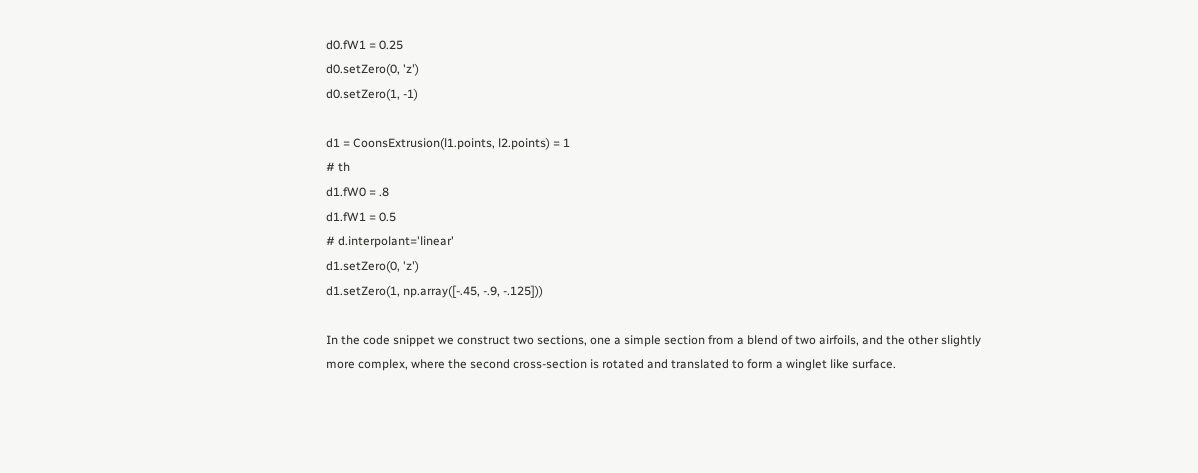d0.fW1 = 0.25
d0.setZero(0, 'z')
d0.setZero(1, -1)

d1 = CoonsExtrusion(l1.points, l2.points) = 1
# th
d1.fW0 = .8
d1.fW1 = 0.5
# d.interpolant='linear'
d1.setZero(0, 'z')
d1.setZero(1, np.array([-.45, -.9, -.125]))

In the code snippet we construct two sections, one a simple section from a blend of two airfoils, and the other slightly more complex, where the second cross-section is rotated and translated to form a winglet like surface.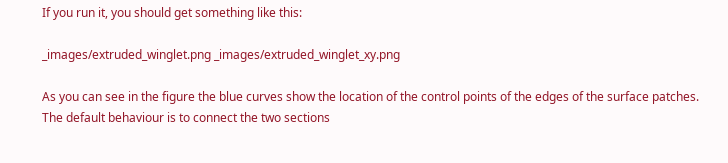If you run it, you should get something like this:

_images/extruded_winglet.png _images/extruded_winglet_xy.png

As you can see in the figure the blue curves show the location of the control points of the edges of the surface patches. The default behaviour is to connect the two sections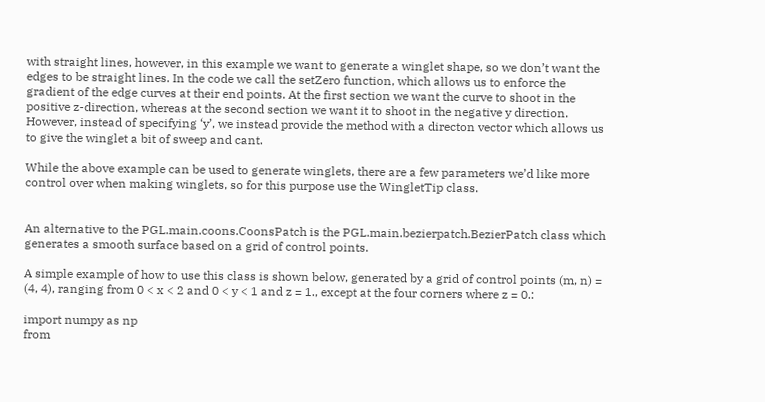with straight lines, however, in this example we want to generate a winglet shape, so we don’t want the edges to be straight lines. In the code we call the setZero function, which allows us to enforce the gradient of the edge curves at their end points. At the first section we want the curve to shoot in the positive z-direction, whereas at the second section we want it to shoot in the negative y direction. However, instead of specifying ‘y’, we instead provide the method with a directon vector which allows us to give the winglet a bit of sweep and cant.

While the above example can be used to generate winglets, there are a few parameters we’d like more control over when making winglets, so for this purpose use the WingletTip class.


An alternative to the PGL.main.coons.CoonsPatch is the PGL.main.bezierpatch.BezierPatch class which generates a smooth surface based on a grid of control points.

A simple example of how to use this class is shown below, generated by a grid of control points (m, n) = (4, 4), ranging from 0 < x < 2 and 0 < y < 1 and z = 1., except at the four corners where z = 0.:

import numpy as np
from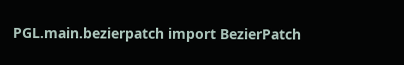PGL.main.bezierpatch import BezierPatch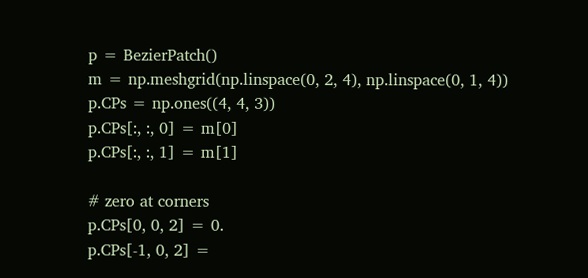p = BezierPatch()
m = np.meshgrid(np.linspace(0, 2, 4), np.linspace(0, 1, 4))
p.CPs = np.ones((4, 4, 3))
p.CPs[:, :, 0] = m[0]
p.CPs[:, :, 1] = m[1]

# zero at corners
p.CPs[0, 0, 2] = 0.
p.CPs[-1, 0, 2] =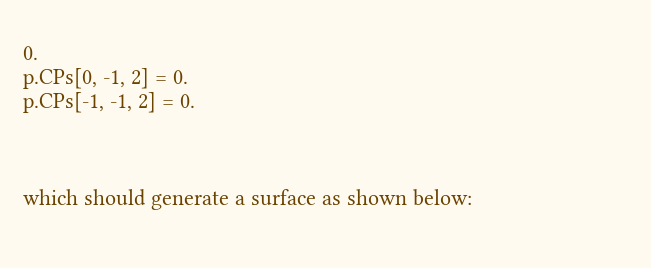0.
p.CPs[0, -1, 2] = 0.
p.CPs[-1, -1, 2] = 0.



which should generate a surface as shown below: